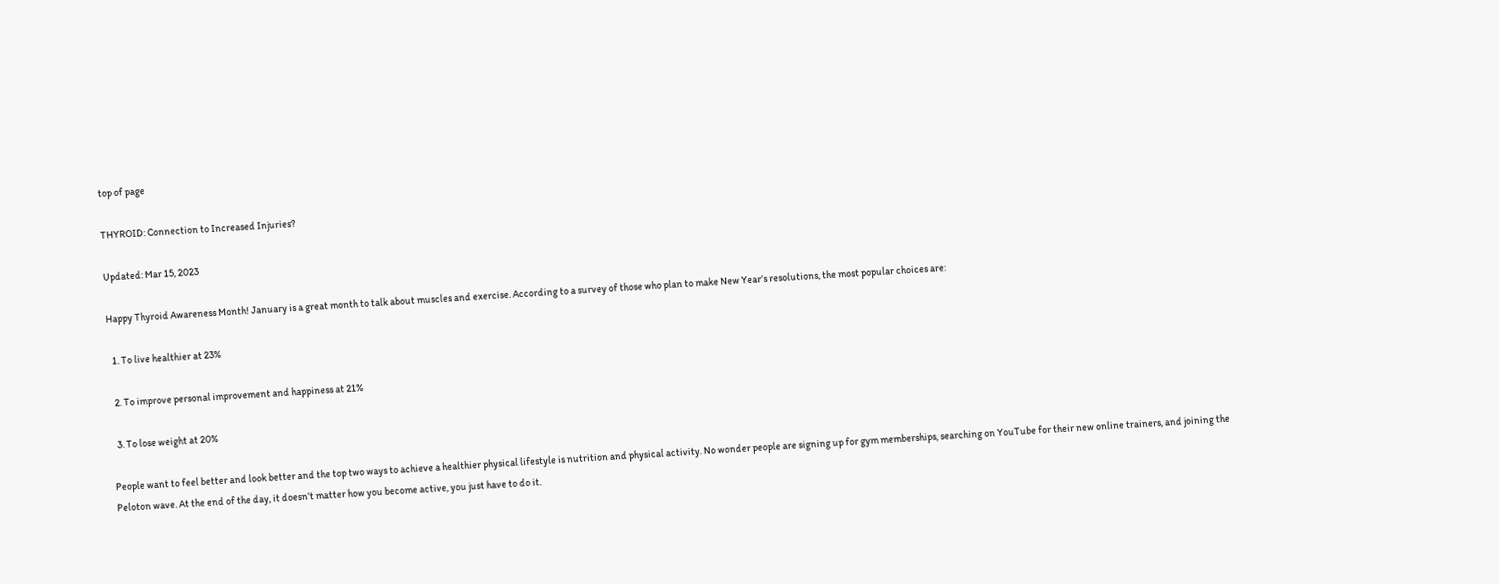top of page

THYROID: Connection to Increased Injuries?

Updated: Mar 15, 2023

Happy Thyroid Awareness Month! January is a great month to talk about muscles and exercise. According to a survey of those who plan to make New Year’s resolutions, the most popular choices are:

  1. To live healthier at 23%

  2. To improve personal improvement and happiness at 21%

  3. To lose weight at 20%

People want to feel better and look better and the top two ways to achieve a healthier physical lifestyle is nutrition and physical activity. No wonder people are signing up for gym memberships, searching on YouTube for their new online trainers, and joining the Peloton wave. At the end of the day, it doesn’t matter how you become active, you just have to do it.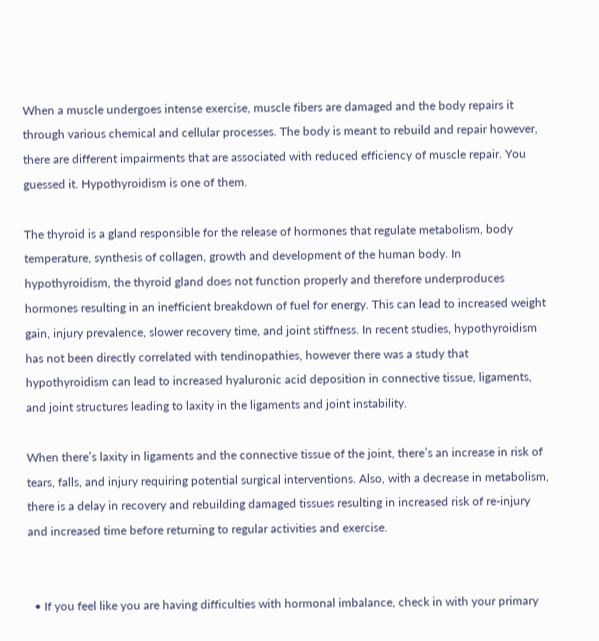When a muscle undergoes intense exercise, muscle fibers are damaged and the body repairs it through various chemical and cellular processes. The body is meant to rebuild and repair however, there are different impairments that are associated with reduced efficiency of muscle repair. You guessed it. Hypothyroidism is one of them.

The thyroid is a gland responsible for the release of hormones that regulate metabolism, body temperature, synthesis of collagen, growth and development of the human body. In hypothyroidism, the thyroid gland does not function properly and therefore underproduces hormones resulting in an inefficient breakdown of fuel for energy. This can lead to increased weight gain, injury prevalence, slower recovery time, and joint stiffness. In recent studies, hypothyroidism has not been directly correlated with tendinopathies, however there was a study that hypothyroidism can lead to increased hyaluronic acid deposition in connective tissue, ligaments, and joint structures leading to laxity in the ligaments and joint instability.

When there’s laxity in ligaments and the connective tissue of the joint, there’s an increase in risk of tears, falls, and injury requiring potential surgical interventions. Also, with a decrease in metabolism, there is a delay in recovery and rebuilding damaged tissues resulting in increased risk of re-injury and increased time before returning to regular activities and exercise.


  • If you feel like you are having difficulties with hormonal imbalance, check in with your primary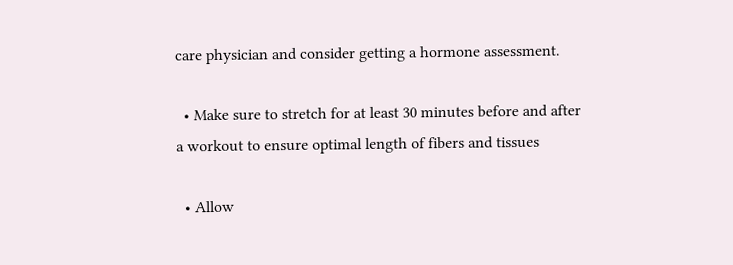care physician and consider getting a hormone assessment.

  • Make sure to stretch for at least 30 minutes before and after a workout to ensure optimal length of fibers and tissues

  • Allow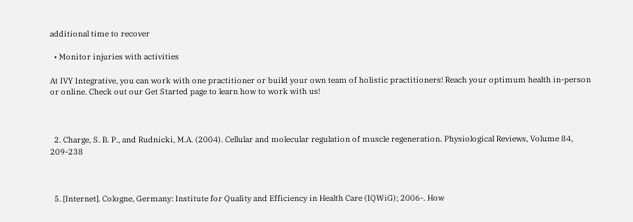additional time to recover

  • Monitor injuries with activities

At IVY Integrative, you can work with one practitioner or build your own team of holistic practitioners! Reach your optimum health in-person or online. Check out our Get Started page to learn how to work with us!



  2. Charge, S. B. P., and Rudnicki, M.A. (2004). Cellular and molecular regulation of muscle regeneration. Physiological Reviews, Volume 84, 209-238



  5. [Internet]. Cologne, Germany: Institute for Quality and Efficiency in Health Care (IQWiG); 2006-. How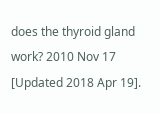does the thyroid gland work? 2010 Nov 17 [Updated 2018 Apr 19].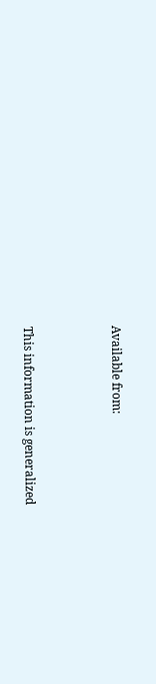Available from:



This information is generalized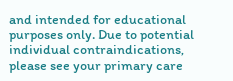and intended for educational purposes only. Due to potential individual contraindications, please see your primary care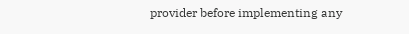provider before implementing any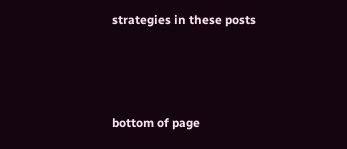strategies in these posts



bottom of page